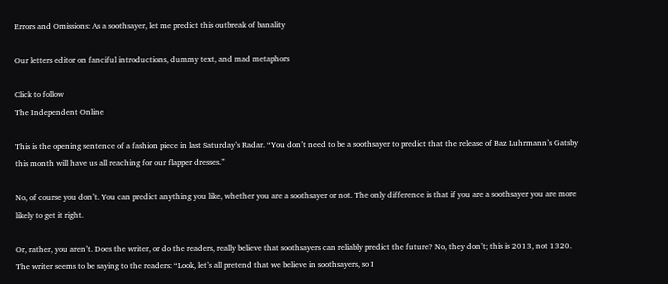Errors and Omissions: As a soothsayer, let me predict this outbreak of banality

Our letters editor on fanciful introductions, dummy text, and mad metaphors

Click to follow
The Independent Online

This is the opening sentence of a fashion piece in last Saturday’s Radar. “You don’t need to be a soothsayer to predict that the release of Baz Luhrmann’s Gatsby this month will have us all reaching for our flapper dresses.”

No, of course you don’t. You can predict anything you like, whether you are a soothsayer or not. The only difference is that if you are a soothsayer you are more likely to get it right.

Or, rather, you aren’t. Does the writer, or do the readers, really believe that soothsayers can reliably predict the future? No, they don’t; this is 2013, not 1320. The writer seems to be saying to the readers: “Look, let’s all pretend that we believe in soothsayers, so I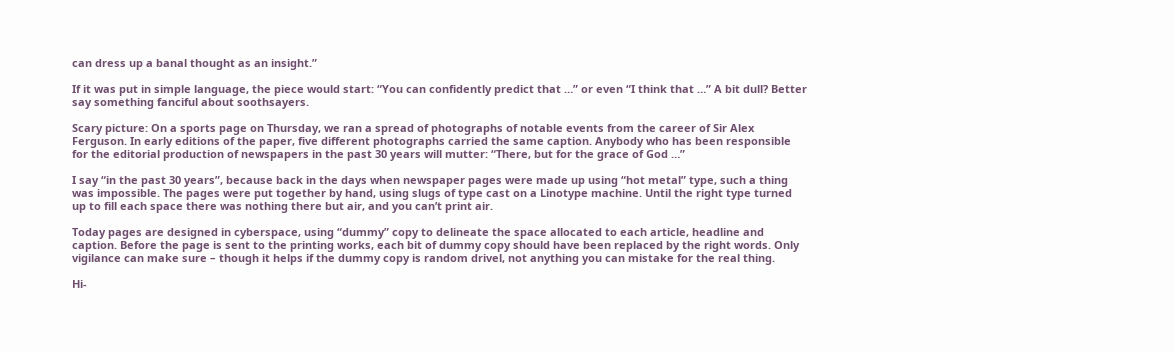can dress up a banal thought as an insight.”

If it was put in simple language, the piece would start: “You can confidently predict that …” or even “I think that …” A bit dull? Better say something fanciful about soothsayers.

Scary picture: On a sports page on Thursday, we ran a spread of photographs of notable events from the career of Sir Alex Ferguson. In early editions of the paper, five different photographs carried the same caption. Anybody who has been responsible for the editorial production of newspapers in the past 30 years will mutter: “There, but for the grace of God …”

I say “in the past 30 years”, because back in the days when newspaper pages were made up using “hot metal” type, such a thing was impossible. The pages were put together by hand, using slugs of type cast on a Linotype machine. Until the right type turned up to fill each space there was nothing there but air, and you can’t print air.

Today pages are designed in cyberspace, using “dummy” copy to delineate the space allocated to each article, headline and caption. Before the page is sent to the printing works, each bit of dummy copy should have been replaced by the right words. Only vigilance can make sure – though it helps if the dummy copy is random drivel, not anything you can mistake for the real thing.

Hi-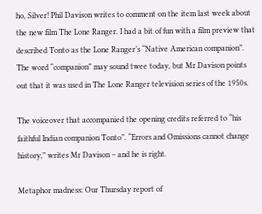ho, Silver! Phil Davison writes to comment on the item last week about the new film The Lone Ranger. I had a bit of fun with a film preview that described Tonto as the Lone Ranger’s “Native American companion”. The word “companion” may sound twee today, but Mr Davison points out that it was used in The Lone Ranger television series of the 1950s.

The voiceover that accompanied the opening credits referred to “his faithful Indian companion Tonto”. “Errors and Omissions cannot change history,” writes Mr Davison – and he is right.

Metaphor madness: Our Thursday report of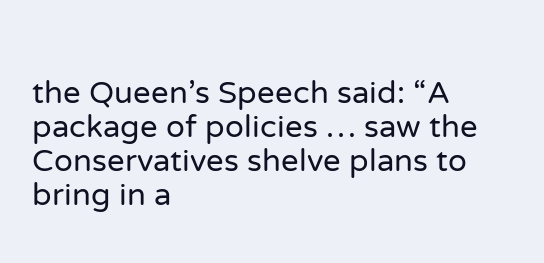the Queen’s Speech said: “A package of policies … saw the Conservatives shelve plans to bring in a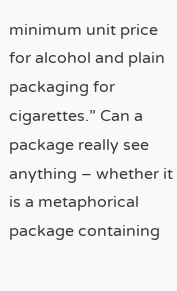minimum unit price for alcohol and plain packaging for cigarettes.” Can a package really see anything – whether it is a metaphorical package containing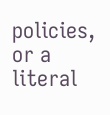policies, or a literal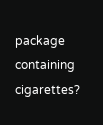package containing cigarettes?